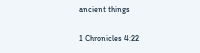ancient things

1 Chronicles 4:22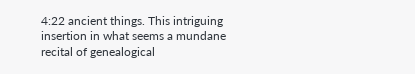4:22 ancient things. This intriguing insertion in what seems a mundane recital of genealogical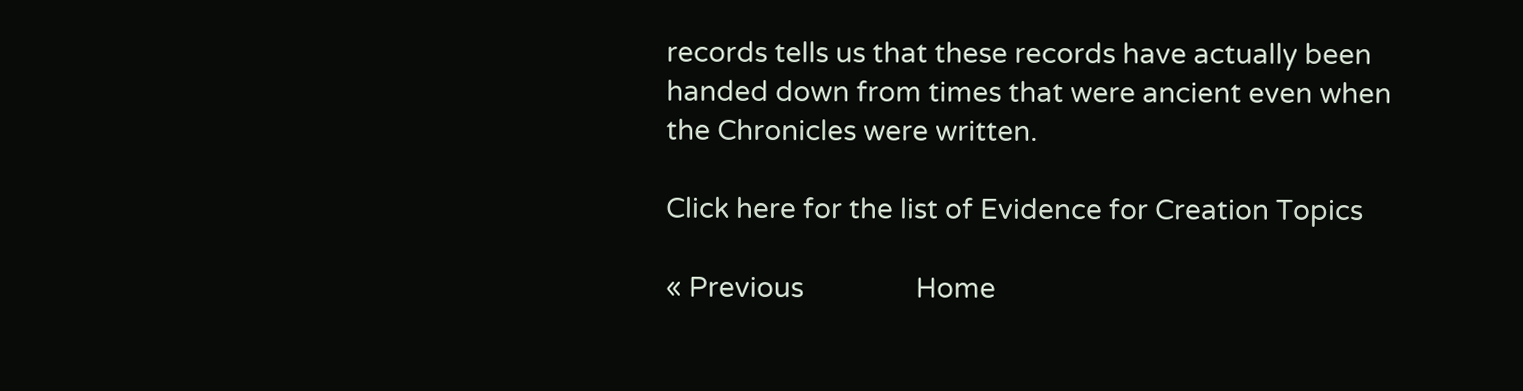records tells us that these records have actually been handed down from times that were ancient even when the Chronicles were written.

Click here for the list of Evidence for Creation Topics

« Previous                Home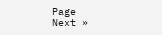Page                 Next »